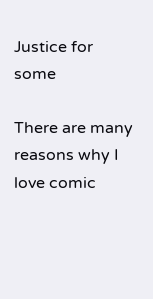Justice for some

There are many reasons why I love comic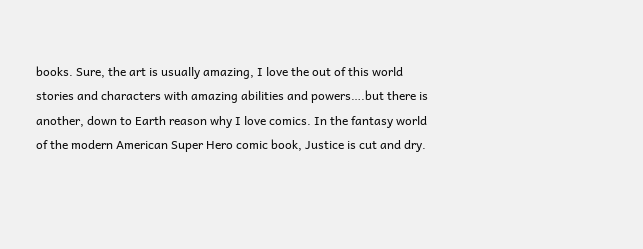books. Sure, the art is usually amazing, I love the out of this world stories and characters with amazing abilities and powers….but there is another, down to Earth reason why I love comics. In the fantasy world of the modern American Super Hero comic book, Justice is cut and dry.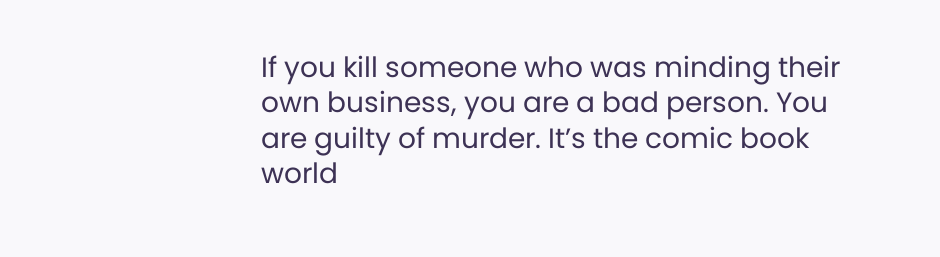If you kill someone who was minding their own business, you are a bad person. You are guilty of murder. It’s the comic book world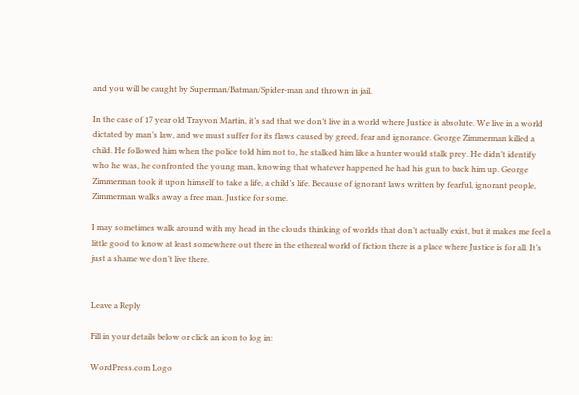and you will be caught by Superman/Batman/Spider-man and thrown in jail.

In the case of 17 year old Trayvon Martin, it’s sad that we don’t live in a world where Justice is absolute. We live in a world dictated by man’s law, and we must suffer for its flaws caused by greed, fear and ignorance. George Zimmerman killed a child. He followed him when the police told him not to, he stalked him like a hunter would stalk prey. He didn’t identify who he was, he confronted the young man, knowing that whatever happened he had his gun to back him up. George Zimmerman took it upon himself to take a life, a child’s life. Because of ignorant laws written by fearful, ignorant people, Zimmerman walks away a free man. Justice for some.

I may sometimes walk around with my head in the clouds thinking of worlds that don’t actually exist, but it makes me feel a little good to know at least somewhere out there in the ethereal world of fiction there is a place where Justice is for all. It’s just a shame we don’t live there.


Leave a Reply

Fill in your details below or click an icon to log in:

WordPress.com Logo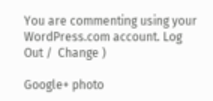You are commenting using your WordPress.com account. Log Out /  Change )

Google+ photo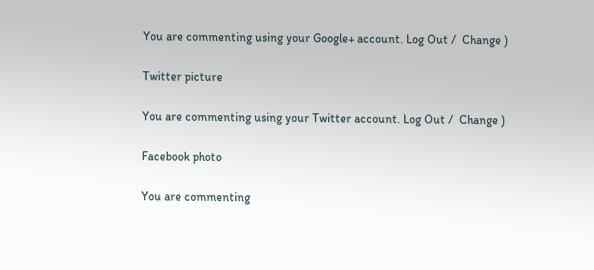You are commenting using your Google+ account. Log Out /  Change )

Twitter picture

You are commenting using your Twitter account. Log Out /  Change )

Facebook photo

You are commenting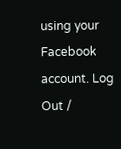using your Facebook account. Log Out /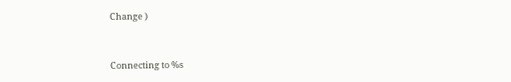Change )


Connecting to %s